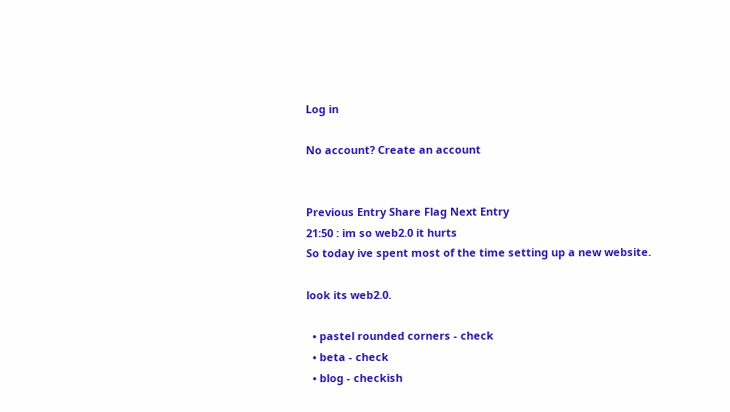Log in

No account? Create an account


Previous Entry Share Flag Next Entry
21:50 : im so web2.0 it hurts
So today ive spent most of the time setting up a new website.

look its web2.0.

  • pastel rounded corners - check
  • beta - check
  • blog - checkish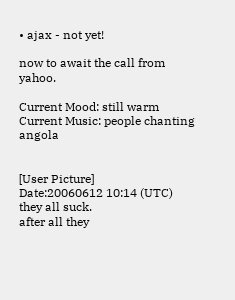• ajax - not yet!

now to await the call from yahoo.

Current Mood: still warm
Current Music: people chanting angola


[User Picture]
Date:20060612 10:14 (UTC)
they all suck.
after all they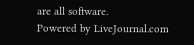are all software.
Powered by LiveJournal.com